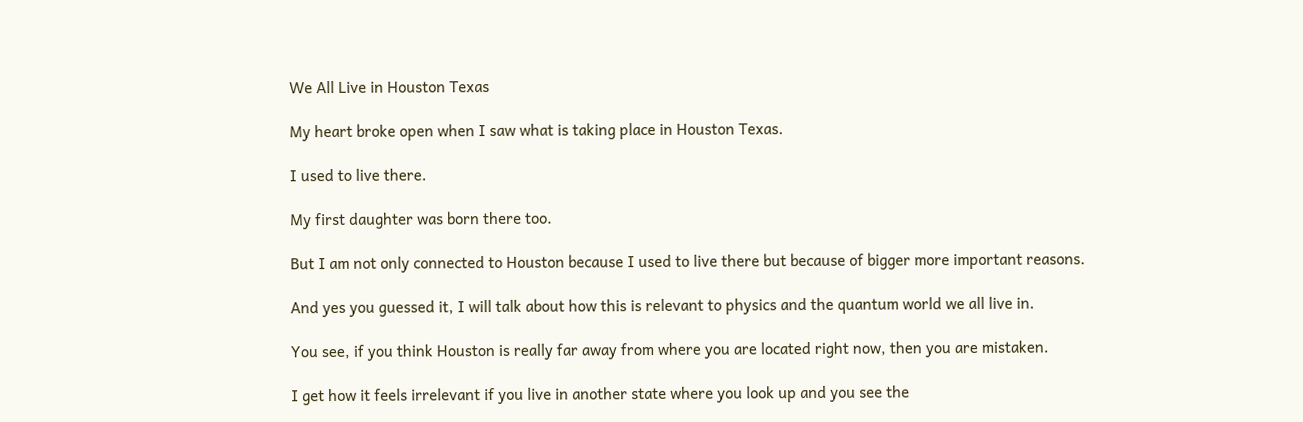We All Live in Houston Texas

My heart broke open when I saw what is taking place in Houston Texas.

I used to live there.

My first daughter was born there too.

But I am not only connected to Houston because I used to live there but because of bigger more important reasons.

And yes you guessed it, I will talk about how this is relevant to physics and the quantum world we all live in.

You see, if you think Houston is really far away from where you are located right now, then you are mistaken.

I get how it feels irrelevant if you live in another state where you look up and you see the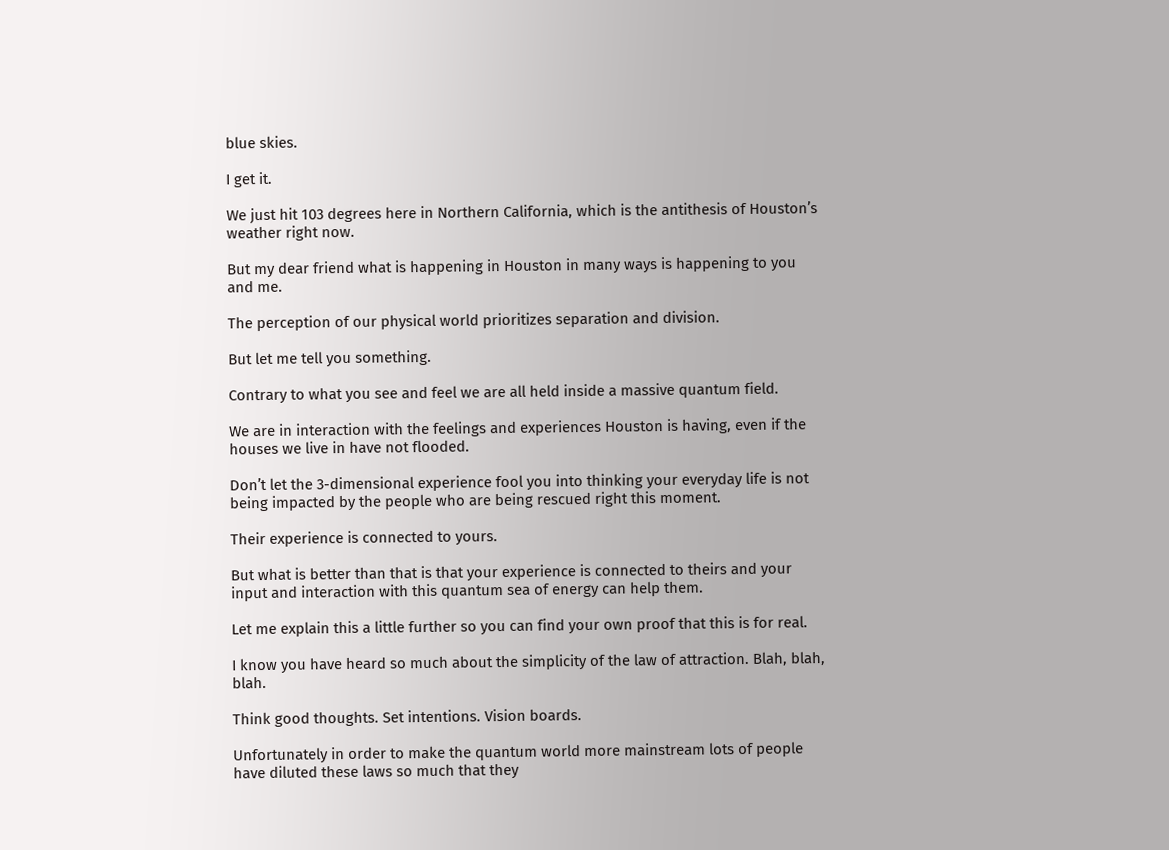blue skies.

I get it.

We just hit 103 degrees here in Northern California, which is the antithesis of Houston’s weather right now.

But my dear friend what is happening in Houston in many ways is happening to you and me.

The perception of our physical world prioritizes separation and division.

But let me tell you something.

Contrary to what you see and feel we are all held inside a massive quantum field.

We are in interaction with the feelings and experiences Houston is having, even if the houses we live in have not flooded.

Don’t let the 3-dimensional experience fool you into thinking your everyday life is not being impacted by the people who are being rescued right this moment.

Their experience is connected to yours.

But what is better than that is that your experience is connected to theirs and your input and interaction with this quantum sea of energy can help them.

Let me explain this a little further so you can find your own proof that this is for real.

I know you have heard so much about the simplicity of the law of attraction. Blah, blah, blah.

Think good thoughts. Set intentions. Vision boards.

Unfortunately in order to make the quantum world more mainstream lots of people have diluted these laws so much that they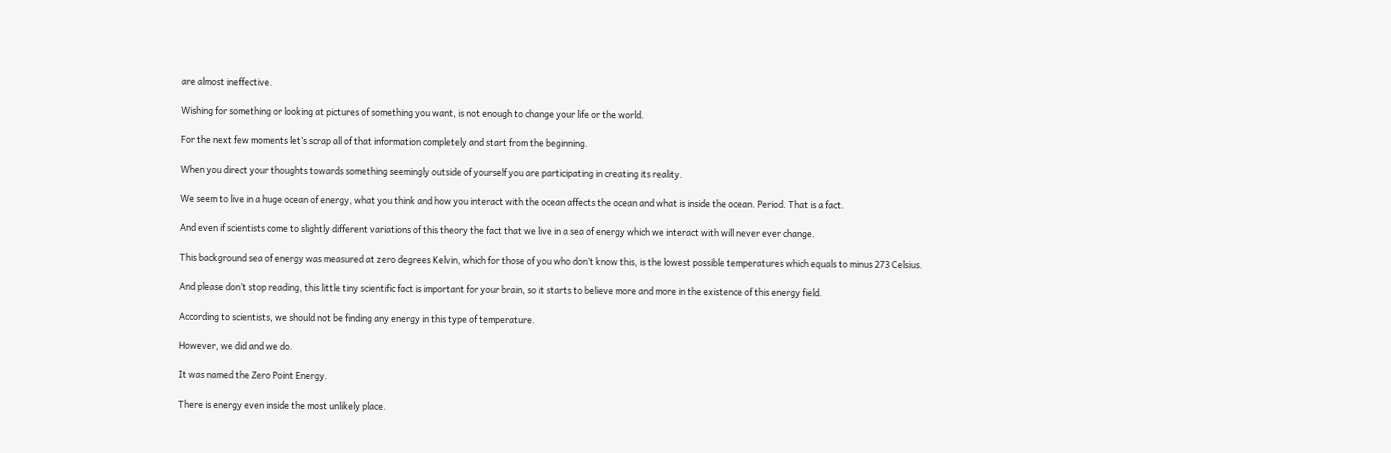are almost ineffective.

Wishing for something or looking at pictures of something you want, is not enough to change your life or the world.

For the next few moments let’s scrap all of that information completely and start from the beginning.

When you direct your thoughts towards something seemingly outside of yourself you are participating in creating its reality.

We seem to live in a huge ocean of energy, what you think and how you interact with the ocean affects the ocean and what is inside the ocean. Period. That is a fact.

And even if scientists come to slightly different variations of this theory the fact that we live in a sea of energy which we interact with will never ever change.

This background sea of energy was measured at zero degrees Kelvin, which for those of you who don’t know this, is the lowest possible temperatures which equals to minus 273 Celsius.

And please don’t stop reading, this little tiny scientific fact is important for your brain, so it starts to believe more and more in the existence of this energy field.

According to scientists, we should not be finding any energy in this type of temperature.

However, we did and we do.

It was named the Zero Point Energy.

There is energy even inside the most unlikely place.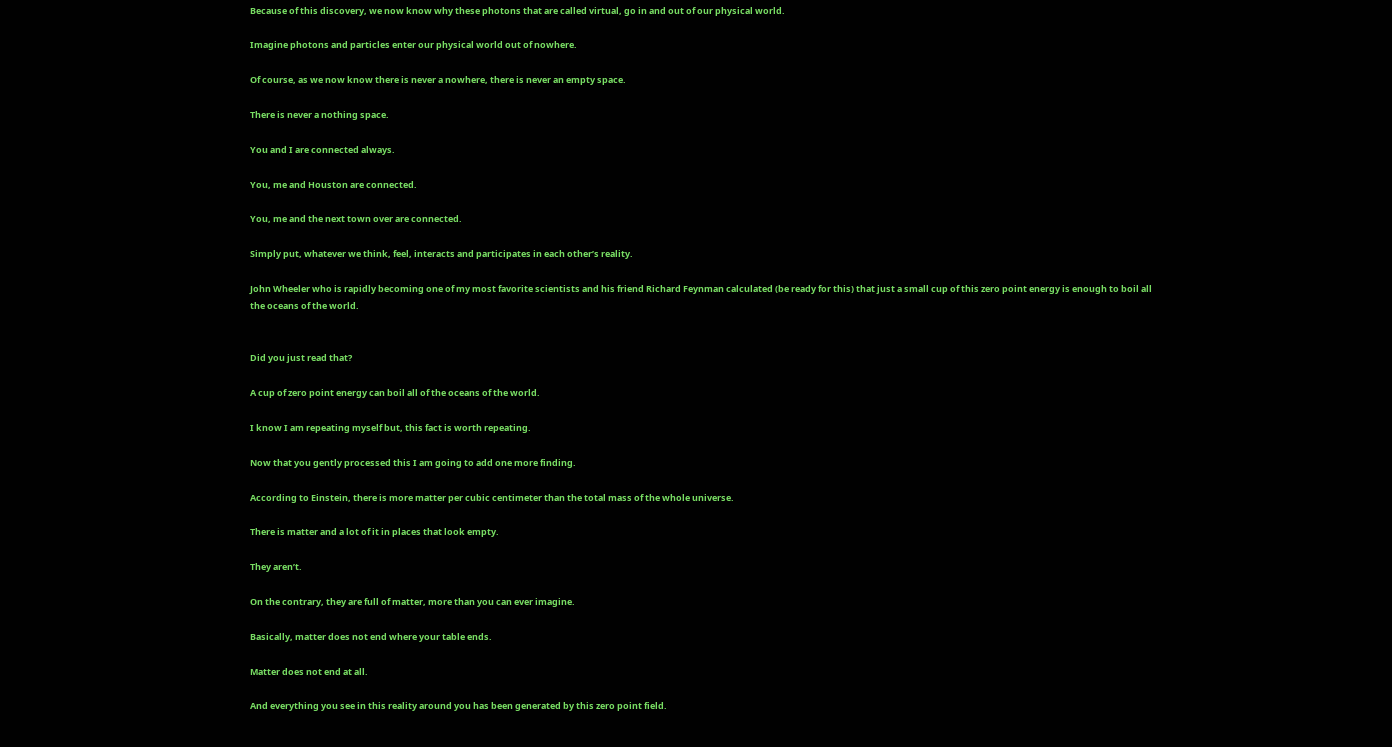Because of this discovery, we now know why these photons that are called virtual, go in and out of our physical world.

Imagine photons and particles enter our physical world out of nowhere.

Of course, as we now know there is never a nowhere, there is never an empty space.

There is never a nothing space.

You and I are connected always.

You, me and Houston are connected.

You, me and the next town over are connected.

Simply put, whatever we think, feel, interacts and participates in each other’s reality.

John Wheeler who is rapidly becoming one of my most favorite scientists and his friend Richard Feynman calculated (be ready for this) that just a small cup of this zero point energy is enough to boil all the oceans of the world.


Did you just read that?

A cup of zero point energy can boil all of the oceans of the world.

I know I am repeating myself but, this fact is worth repeating.

Now that you gently processed this I am going to add one more finding.

According to Einstein, there is more matter per cubic centimeter than the total mass of the whole universe.

There is matter and a lot of it in places that look empty.

They aren’t.

On the contrary, they are full of matter, more than you can ever imagine.

Basically, matter does not end where your table ends.

Matter does not end at all.

And everything you see in this reality around you has been generated by this zero point field.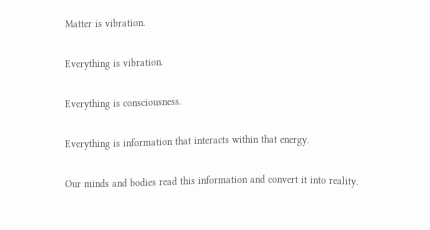Matter is vibration.

Everything is vibration.

Everything is consciousness.

Everything is information that interacts within that energy.

Our minds and bodies read this information and convert it into reality.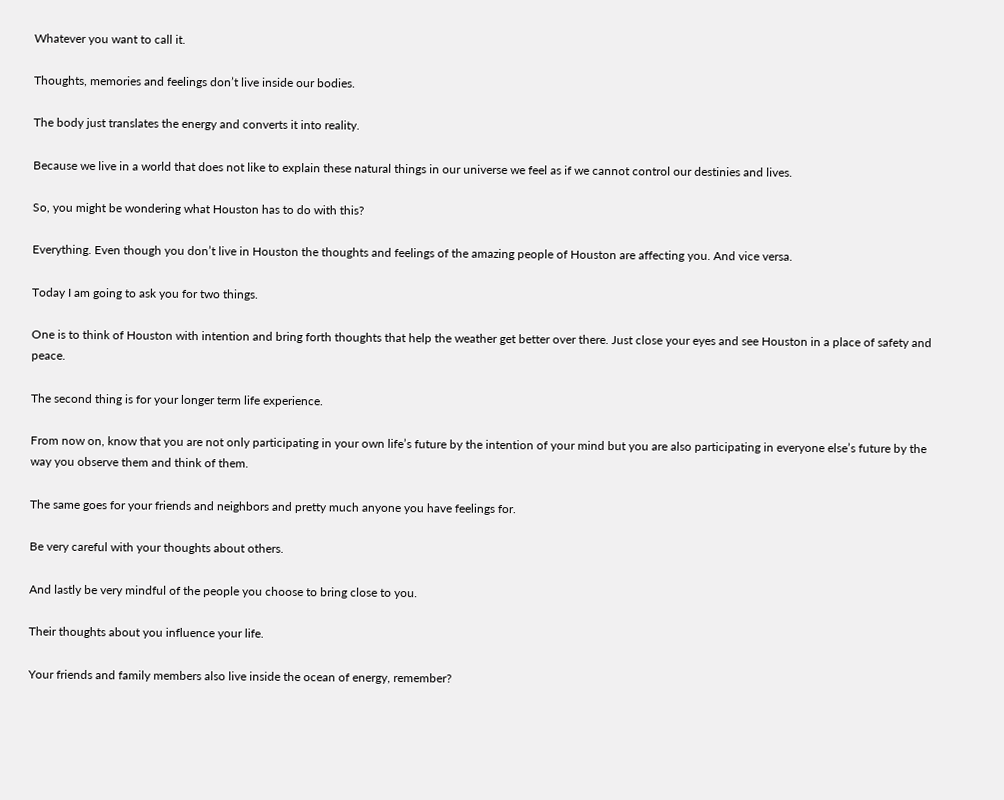Whatever you want to call it.

Thoughts, memories and feelings don’t live inside our bodies.

The body just translates the energy and converts it into reality.

Because we live in a world that does not like to explain these natural things in our universe we feel as if we cannot control our destinies and lives.

So, you might be wondering what Houston has to do with this?

Everything. Even though you don’t live in Houston the thoughts and feelings of the amazing people of Houston are affecting you. And vice versa.

Today I am going to ask you for two things.

One is to think of Houston with intention and bring forth thoughts that help the weather get better over there. Just close your eyes and see Houston in a place of safety and peace.

The second thing is for your longer term life experience.

From now on, know that you are not only participating in your own life’s future by the intention of your mind but you are also participating in everyone else’s future by the way you observe them and think of them.

The same goes for your friends and neighbors and pretty much anyone you have feelings for.

Be very careful with your thoughts about others.

And lastly be very mindful of the people you choose to bring close to you.

Their thoughts about you influence your life.

Your friends and family members also live inside the ocean of energy, remember?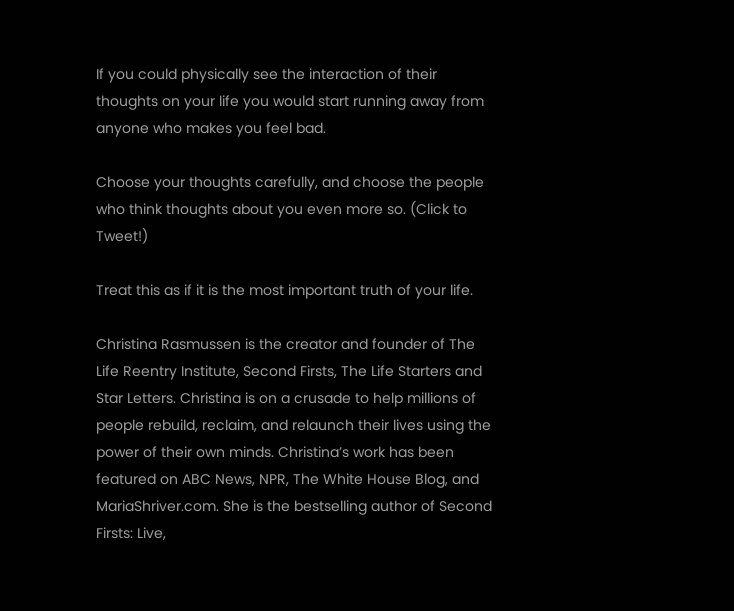If you could physically see the interaction of their thoughts on your life you would start running away from anyone who makes you feel bad.

Choose your thoughts carefully, and choose the people who think thoughts about you even more so. (Click to Tweet!)

Treat this as if it is the most important truth of your life.

Christina Rasmussen is the creator and founder of The Life Reentry Institute, Second Firsts, The Life Starters and Star Letters. Christina is on a crusade to help millions of people rebuild, reclaim, and relaunch their lives using the power of their own minds. Christina’s work has been featured on ABC News, NPR, The White House Blog, and MariaShriver.com. She is the bestselling author of Second Firsts: Live,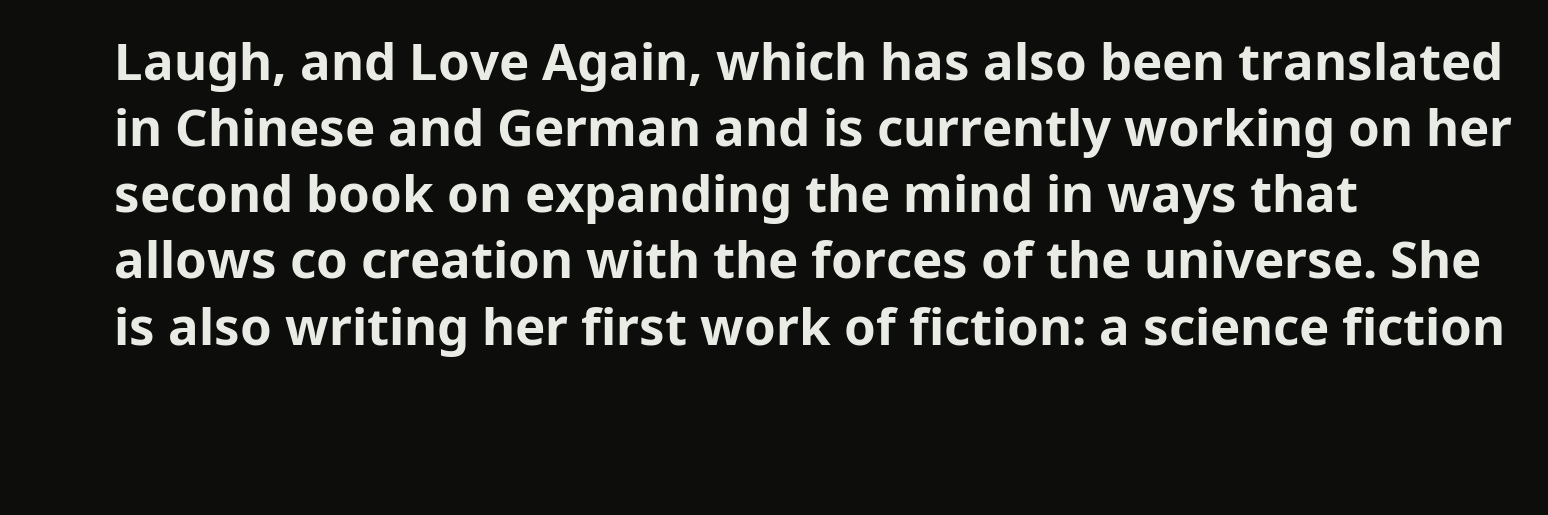Laugh, and Love Again, which has also been translated in Chinese and German and is currently working on her second book on expanding the mind in ways that allows co creation with the forces of the universe. She is also writing her first work of fiction: a science fiction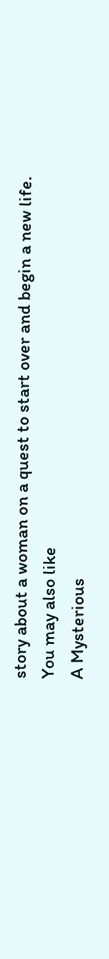story about a woman on a quest to start over and begin a new life.
You may also like
A Mysterious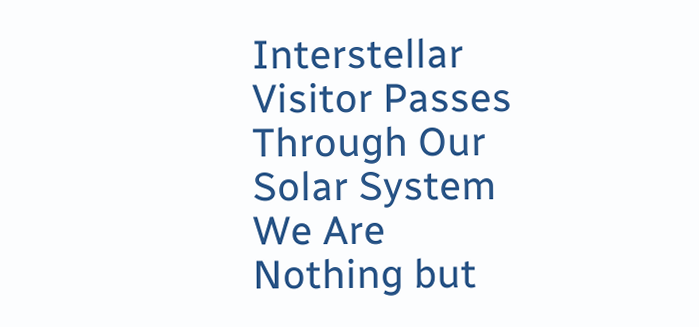Interstellar Visitor Passes Through Our Solar System
We Are Nothing but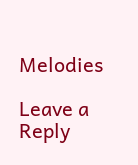Melodies

Leave a Reply